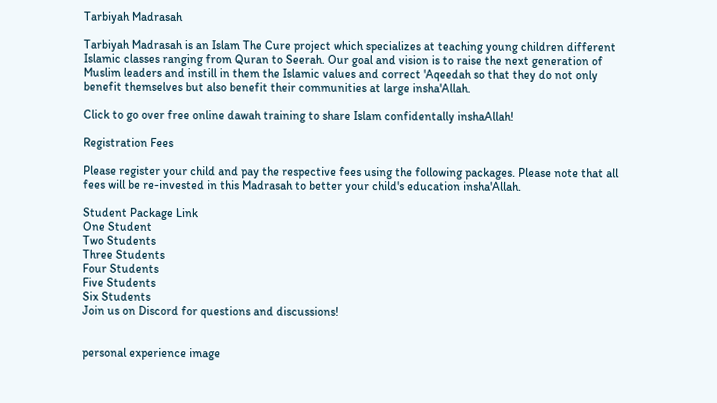Tarbiyah Madrasah

Tarbiyah Madrasah is an Islam The Cure project which specializes at teaching young children different Islamic classes ranging from Quran to Seerah. Our goal and vision is to raise the next generation of Muslim leaders and instill in them the Islamic values and correct 'Aqeedah so that they do not only benefit themselves but also benefit their communities at large insha'Allah.

Click to go over free online dawah training to share Islam confidentally inshaAllah!

Registration Fees

Please register your child and pay the respective fees using the following packages. Please note that all fees will be re-invested in this Madrasah to better your child's education insha'Allah.

Student Package Link
One Student
Two Students
Three Students
Four Students
Five Students
Six Students
Join us on Discord for questions and discussions!


personal experience image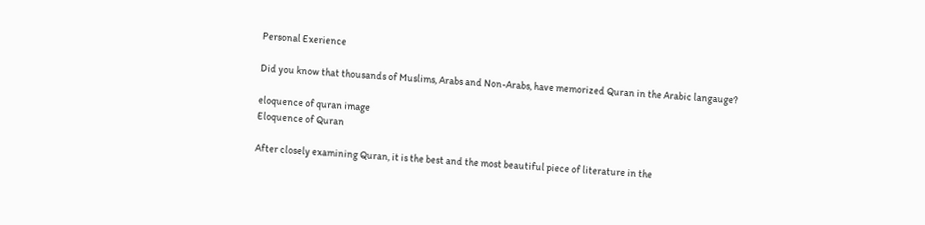Personal Exerience

Did you know that thousands of Muslims, Arabs and Non-Arabs, have memorized Quran in the Arabic langauge?

eloquence of quran image
Eloquence of Quran

After closely examining Quran, it is the best and the most beautiful piece of literature in the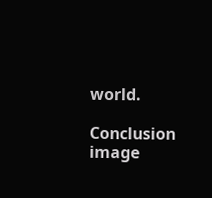world.

Conclusion image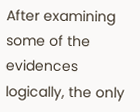After examining some of the evidences logically, the only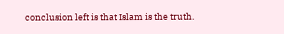conclusion left is that Islam is the truth.